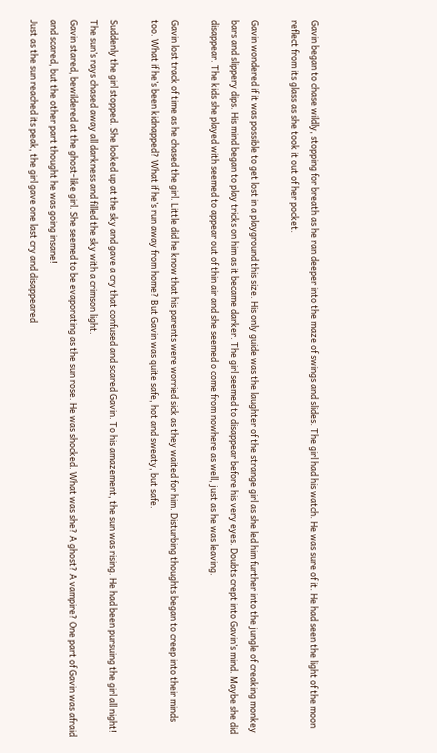Gavin began to chase wildly, stopping for breath as he ran deeper into the maze of swings and slides. The girl had his watch. He was sure of it. He had seen the light of the moon reflect from its glass as she took it out of her pocket.

Gavin wondered if it was possible to get lost in a playground this size. His only guide was the laughter of the strange girl as she led him further into the jungle of creaking monkey bars and slippery dips. His mind began to play tricks on him as it became darker. The girl seemed to disappear before his very eyes. Doubts crept into Gavin’s mind. Maybe she did disappear. The kids she played with seemed to appear out of thin air and she seemed o come from nowhere as well, just as he was leaving.

Gavin lost track of time as he chased the girl. Little did he know that his parents were worried sick as they waited for him. Disturbing thoughts began to creep into their minds too. What if he’s been kidnapped? What if he’s run away from home? But Gavin was quite safe, hot and sweaty, but safe.

Suddenly the girl stopped. She looked up at the sky and gave a cry that confused and scared Gavin. To his amazement, the sun was rising. He had been pursuing the girl all night! The sun’s rays chased away all darkness and filled the sky with a crimson light.
Gavin stared, bewildered at the ghost-like girl. She seemed to be evaporating as the sun rose. He was shocked. What was she? A ghost? A vampire? One part of Gavin was afraid and scared, but the other part thought he was going insane!
Just as the sun reached its peak, the girl gave one last cry and disappeared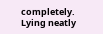completely. Lying neatly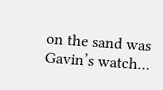on the sand was Gavin’s watch…